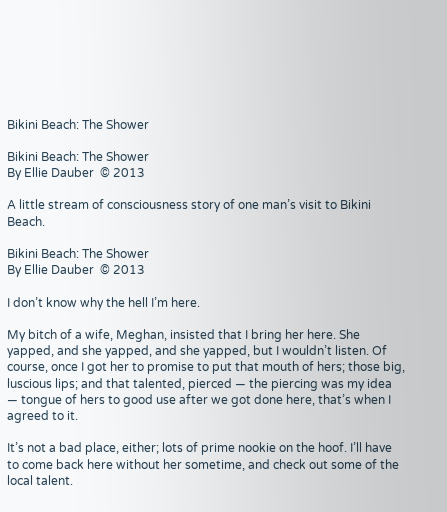Bikini Beach: The Shower

Bikini Beach: The Shower
By Ellie Dauber  © 2013

A little stream of consciousness story of one man’s visit to Bikini Beach.

Bikini Beach: The Shower
By Ellie Dauber  © 2013

I don’t know why the hell I’m here.

My bitch of a wife, Meghan, insisted that I bring her here. She yapped, and she yapped, and she yapped, but I wouldn’t listen. Of course, once I got her to promise to put that mouth of hers; those big, luscious lips; and that talented, pierced — the piercing was my idea — tongue of hers to good use after we got done here, that’s when I agreed to it.

It’s not a bad place, either; lots of prime nookie on the hoof. I’ll have to come back here without her sometime, and check out some of the local talent.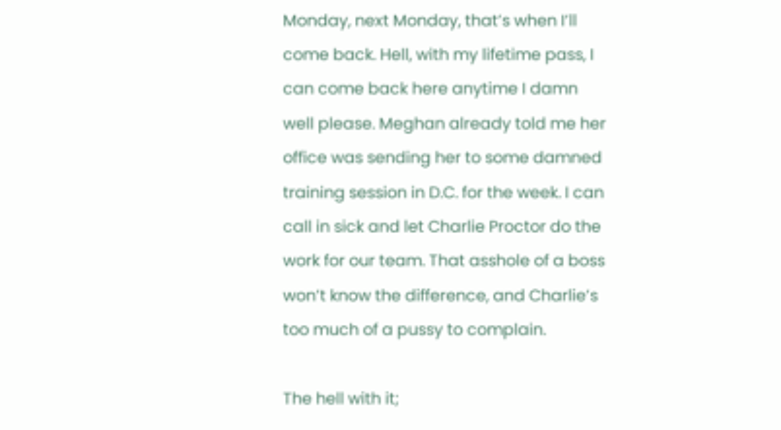Monday, next Monday, that’s when I’ll come back. Hell, with my lifetime pass, I can come back here anytime I damn well please. Meghan already told me her office was sending her to some damned training session in D.C. for the week. I can call in sick and let Charlie Proctor do the work for our team. That asshole of a boss won’t know the difference, and Charlie’s too much of a pussy to complain.

The hell with it;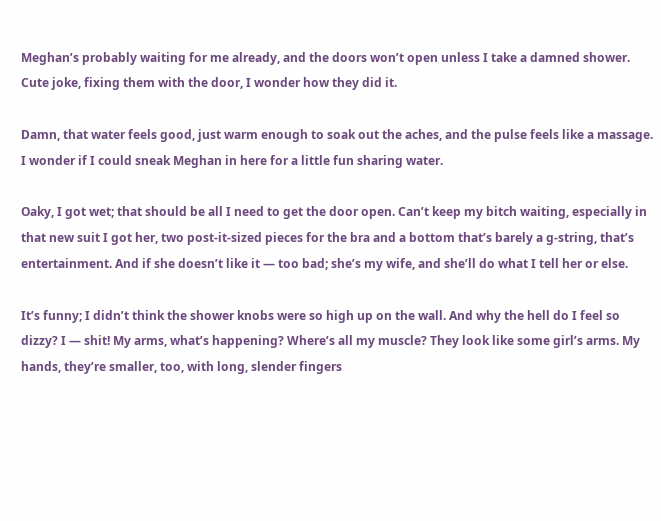Meghan’s probably waiting for me already, and the doors won’t open unless I take a damned shower. Cute joke, fixing them with the door, I wonder how they did it.

Damn, that water feels good, just warm enough to soak out the aches, and the pulse feels like a massage. I wonder if I could sneak Meghan in here for a little fun sharing water.

Oaky, I got wet; that should be all I need to get the door open. Can’t keep my bitch waiting, especially in that new suit I got her, two post-it-sized pieces for the bra and a bottom that’s barely a g-string, that’s entertainment. And if she doesn’t like it — too bad; she’s my wife, and she’ll do what I tell her or else.

It’s funny; I didn’t think the shower knobs were so high up on the wall. And why the hell do I feel so dizzy? I — shit! My arms, what’s happening? Where’s all my muscle? They look like some girl’s arms. My hands, they’re smaller, too, with long, slender fingers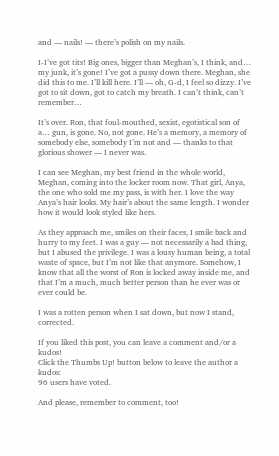and — nails! — there’s polish on my nails.

I-I’ve got tits! Big ones, bigger than Meghan’s, I think, and… my junk, it’s gone! I’ve got a pussy down there. Meghan, she did this to me. I’ll kill here. I’ll — oh, G-d, I feel so dizzy. I’ve got to sit down, got to catch my breath. I can’t think, can’t remember…

It’s over. Ron, that foul-mouthed, sexist, egotistical son of a… gun, is gone. No, not gone. He’s a memory, a memory of somebody else, somebody I’m not and — thanks to that glorious shower — I never was.

I can see Meghan, my best friend in the whole world, Meghan, coming into the locker room now. That girl, Anya, the one who sold me my pass, is with her. I love the way Anya’s hair looks. My hair’s about the same length. I wonder how it would look styled like hers.

As they approach me, smiles on their faces, I smile back and hurry to my feet. I was a guy — not necessarily a bad thing, but I abused the privilege. I was a lousy human being, a total waste of space, but I’m not like that anymore. Somehow, I know that all the worst of Ron is locked away inside me, and that I’m a much, much better person than he ever was or ever could be.

I was a rotten person when I sat down, but now I stand, corrected.

If you liked this post, you can leave a comment and/or a kudos!
Click the Thumbs Up! button below to leave the author a kudos:
96 users have voted.

And please, remember to comment, too!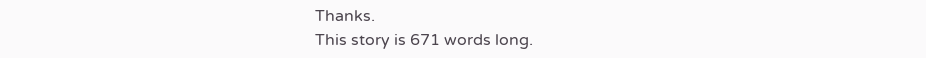Thanks.
This story is 671 words long.